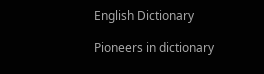English Dictionary

Pioneers in dictionary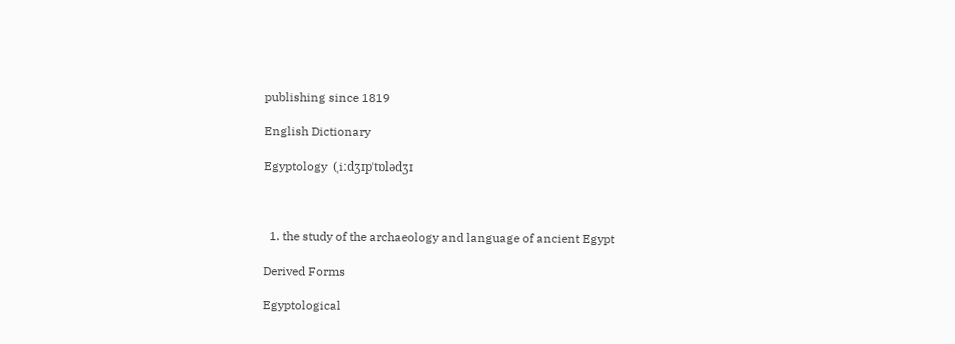publishing since 1819

English Dictionary

Egyptology  (ˌiːdʒɪpˈtɒlədʒɪ



  1. the study of the archaeology and language of ancient Egypt

Derived Forms

Egyptological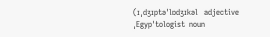(ɪˌdʒɪptəˈlɒdʒɪkəl   adjective
ˌEgypˈtologist  noun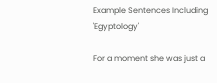Example Sentences Including 'Egyptology'

For a moment she was just a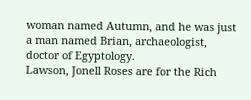woman named Autumn, and he was just a man named Brian, archaeologist, doctor of Egyptology.
Lawson, Jonell Roses are for the Rich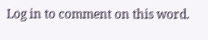Log in to comment on this word.